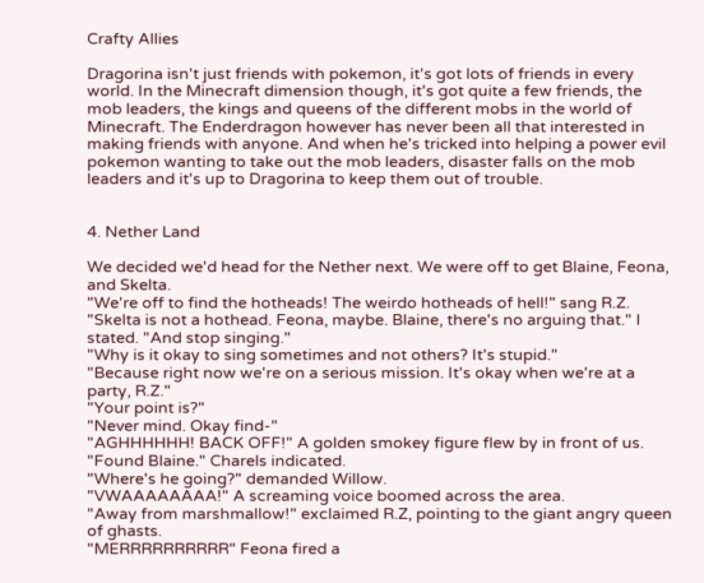Crafty Allies

Dragorina isn't just friends with pokemon, it's got lots of friends in every world. In the Minecraft dimension though, it's got quite a few friends, the mob leaders, the kings and queens of the different mobs in the world of Minecraft. The Enderdragon however has never been all that interested in making friends with anyone. And when he's tricked into helping a power evil pokemon wanting to take out the mob leaders, disaster falls on the mob leaders and it's up to Dragorina to keep them out of trouble.


4. Nether Land

We decided we'd head for the Nether next. We were off to get Blaine, Feona, and Skelta.
"We're off to find the hotheads! The weirdo hotheads of hell!" sang R.Z.
"Skelta is not a hothead. Feona, maybe. Blaine, there's no arguing that." I stated. "And stop singing."
"Why is it okay to sing sometimes and not others? It's stupid."
"Because right now we're on a serious mission. It's okay when we're at a party, R.Z."
"Your point is?"
"Never mind. Okay find-"
"AGHHHHHH! BACK OFF!" A golden smokey figure flew by in front of us.
"Found Blaine." Charels indicated.
"Where's he going?" demanded Willow.
"VWAAAAAAAA!" A screaming voice boomed across the area.
"Away from marshmallow!" exclaimed R.Z, pointing to the giant angry queen of ghasts.
"MERRRRRRRRRR" Feona fired a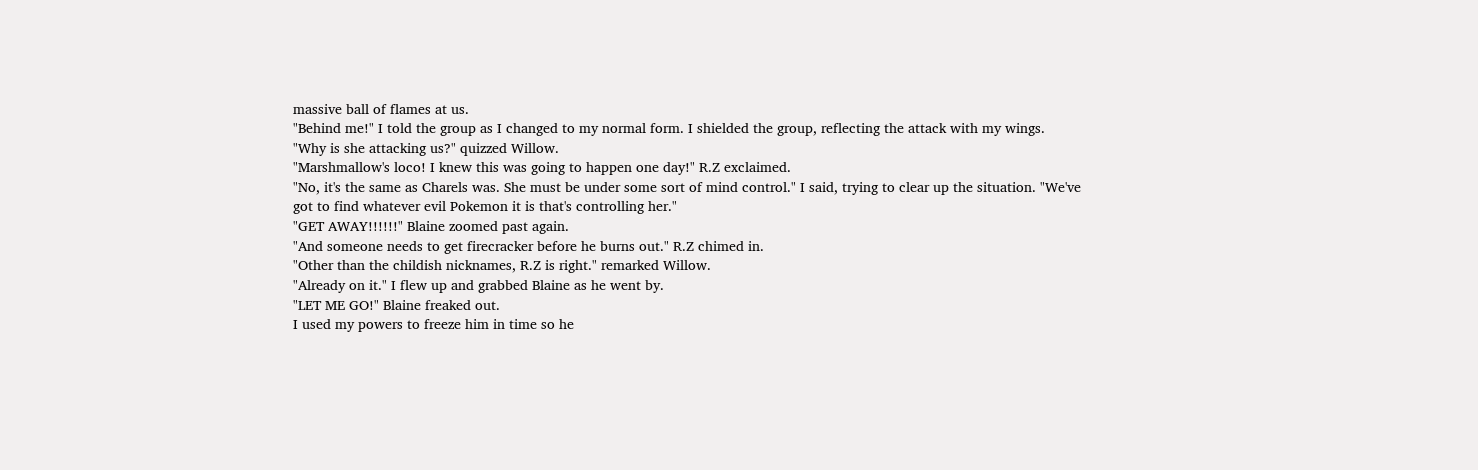massive ball of flames at us.
"Behind me!" I told the group as I changed to my normal form. I shielded the group, reflecting the attack with my wings.
"Why is she attacking us?" quizzed Willow.
"Marshmallow's loco! I knew this was going to happen one day!" R.Z exclaimed.
"No, it's the same as Charels was. She must be under some sort of mind control." I said, trying to clear up the situation. "We've got to find whatever evil Pokemon it is that's controlling her."
"GET AWAY!!!!!!" Blaine zoomed past again.
"And someone needs to get firecracker before he burns out." R.Z chimed in.
"Other than the childish nicknames, R.Z is right." remarked Willow.
"Already on it." I flew up and grabbed Blaine as he went by.
"LET ME GO!" Blaine freaked out.
I used my powers to freeze him in time so he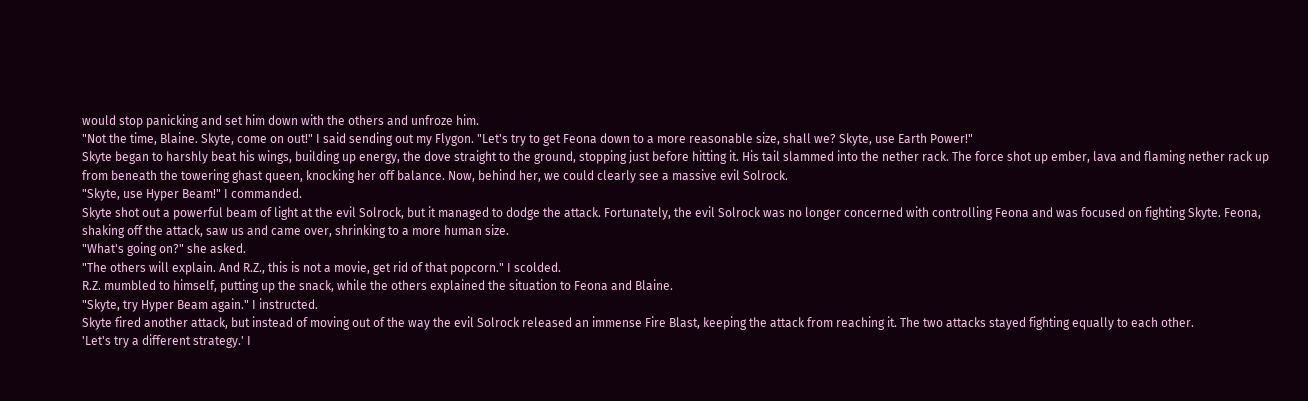would stop panicking and set him down with the others and unfroze him.
"Not the time, Blaine. Skyte, come on out!" I said sending out my Flygon. "Let's try to get Feona down to a more reasonable size, shall we? Skyte, use Earth Power!"
Skyte began to harshly beat his wings, building up energy, the dove straight to the ground, stopping just before hitting it. His tail slammed into the nether rack. The force shot up ember, lava and flaming nether rack up from beneath the towering ghast queen, knocking her off balance. Now, behind her, we could clearly see a massive evil Solrock.
"Skyte, use Hyper Beam!" I commanded.
Skyte shot out a powerful beam of light at the evil Solrock, but it managed to dodge the attack. Fortunately, the evil Solrock was no longer concerned with controlling Feona and was focused on fighting Skyte. Feona, shaking off the attack, saw us and came over, shrinking to a more human size.
"What's going on?" she asked.
"The others will explain. And R.Z., this is not a movie, get rid of that popcorn." I scolded.
R.Z. mumbled to himself, putting up the snack, while the others explained the situation to Feona and Blaine.
"Skyte, try Hyper Beam again." I instructed.
Skyte fired another attack, but instead of moving out of the way the evil Solrock released an immense Fire Blast, keeping the attack from reaching it. The two attacks stayed fighting equally to each other.
'Let's try a different strategy.' I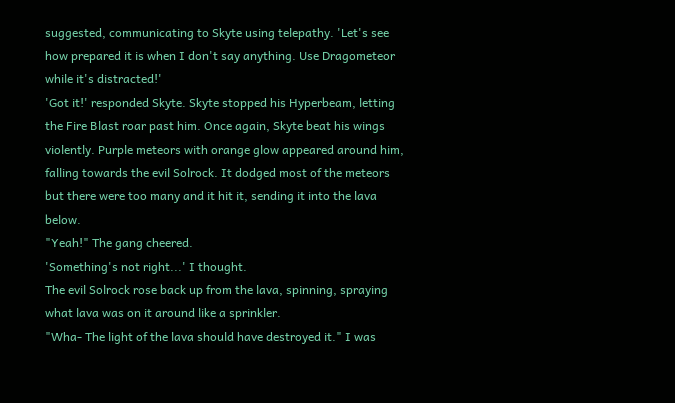suggested, communicating to Skyte using telepathy. 'Let's see how prepared it is when I don't say anything. Use Dragometeor while it's distracted!'
'Got it!' responded Skyte. Skyte stopped his Hyperbeam, letting the Fire Blast roar past him. Once again, Skyte beat his wings violently. Purple meteors with orange glow appeared around him, falling towards the evil Solrock. It dodged most of the meteors but there were too many and it hit it, sending it into the lava below.
"Yeah!" The gang cheered.
'Something's not right...' I thought.
The evil Solrock rose back up from the lava, spinning, spraying what lava was on it around like a sprinkler.
"Wha- The light of the lava should have destroyed it." I was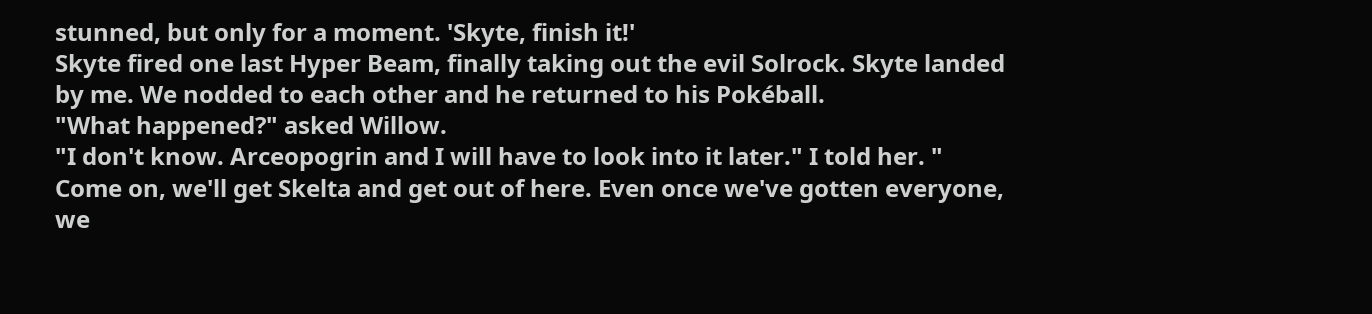stunned, but only for a moment. 'Skyte, finish it!'
Skyte fired one last Hyper Beam, finally taking out the evil Solrock. Skyte landed by me. We nodded to each other and he returned to his Pokéball.
"What happened?" asked Willow.
"I don't know. Arceopogrin and I will have to look into it later." I told her. " Come on, we'll get Skelta and get out of here. Even once we've gotten everyone, we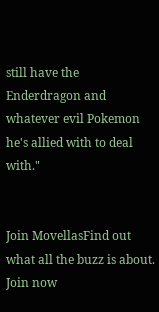still have the Enderdragon and whatever evil Pokemon he's allied with to deal with."


Join MovellasFind out what all the buzz is about. Join now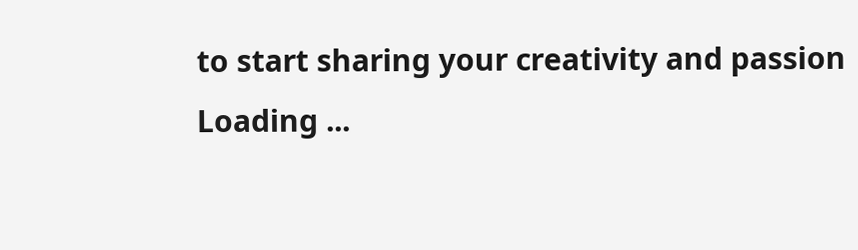to start sharing your creativity and passion
Loading ...